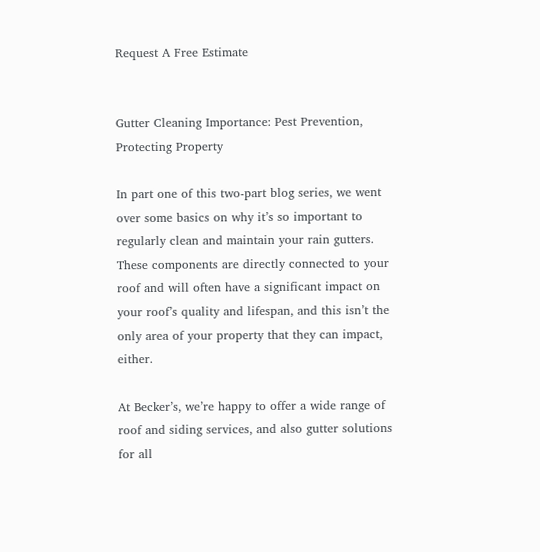Request A Free Estimate


Gutter Cleaning Importance: Pest Prevention, Protecting Property

In part one of this two-part blog series, we went over some basics on why it’s so important to regularly clean and maintain your rain gutters. These components are directly connected to your roof and will often have a significant impact on your roof’s quality and lifespan, and this isn’t the only area of your property that they can impact, either.

At Becker’s, we’re happy to offer a wide range of roof and siding services, and also gutter solutions for all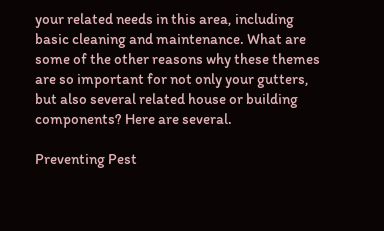your related needs in this area, including basic cleaning and maintenance. What are some of the other reasons why these themes are so important for not only your gutters, but also several related house or building components? Here are several.

Preventing Pest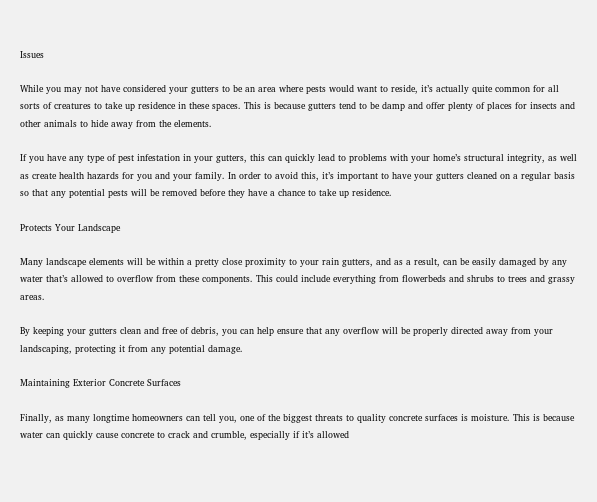Issues

While you may not have considered your gutters to be an area where pests would want to reside, it’s actually quite common for all sorts of creatures to take up residence in these spaces. This is because gutters tend to be damp and offer plenty of places for insects and other animals to hide away from the elements.

If you have any type of pest infestation in your gutters, this can quickly lead to problems with your home’s structural integrity, as well as create health hazards for you and your family. In order to avoid this, it’s important to have your gutters cleaned on a regular basis so that any potential pests will be removed before they have a chance to take up residence.

Protects Your Landscape

Many landscape elements will be within a pretty close proximity to your rain gutters, and as a result, can be easily damaged by any water that’s allowed to overflow from these components. This could include everything from flowerbeds and shrubs to trees and grassy areas.

By keeping your gutters clean and free of debris, you can help ensure that any overflow will be properly directed away from your landscaping, protecting it from any potential damage.

Maintaining Exterior Concrete Surfaces

Finally, as many longtime homeowners can tell you, one of the biggest threats to quality concrete surfaces is moisture. This is because water can quickly cause concrete to crack and crumble, especially if it’s allowed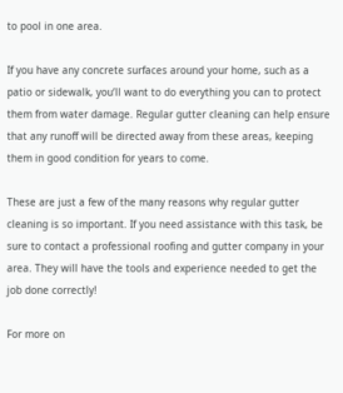to pool in one area.

If you have any concrete surfaces around your home, such as a patio or sidewalk, you’ll want to do everything you can to protect them from water damage. Regular gutter cleaning can help ensure that any runoff will be directed away from these areas, keeping them in good condition for years to come.

These are just a few of the many reasons why regular gutter cleaning is so important. If you need assistance with this task, be sure to contact a professional roofing and gutter company in your area. They will have the tools and experience needed to get the job done correctly!

For more on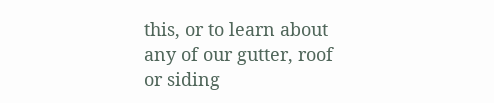this, or to learn about any of our gutter, roof or siding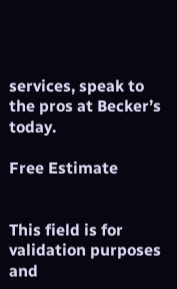services, speak to the pros at Becker’s today.

Free Estimate


This field is for validation purposes and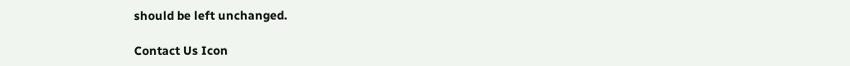should be left unchanged.

Contact Us Icon